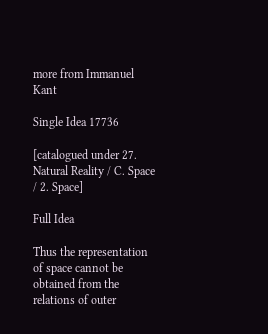more from Immanuel Kant

Single Idea 17736

[catalogued under 27. Natural Reality / C. Space / 2. Space]

Full Idea

Thus the representation of space cannot be obtained from the relations of outer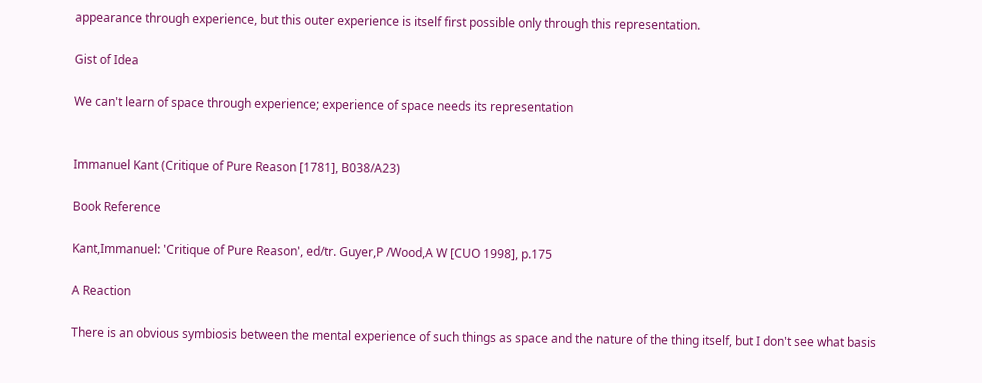appearance through experience, but this outer experience is itself first possible only through this representation.

Gist of Idea

We can't learn of space through experience; experience of space needs its representation


Immanuel Kant (Critique of Pure Reason [1781], B038/A23)

Book Reference

Kant,Immanuel: 'Critique of Pure Reason', ed/tr. Guyer,P /Wood,A W [CUO 1998], p.175

A Reaction

There is an obvious symbiosis between the mental experience of such things as space and the nature of the thing itself, but I don't see what basis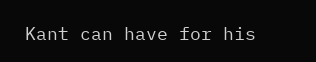Kant can have for his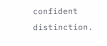confident distinction.